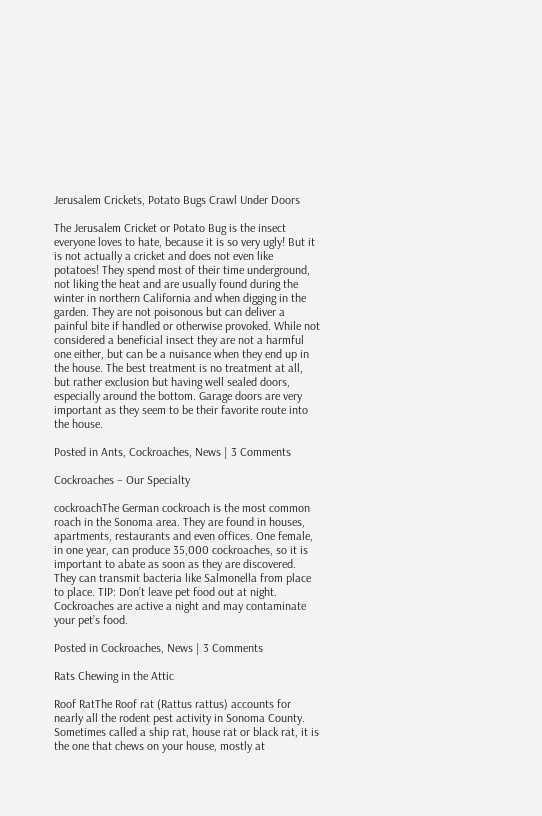Jerusalem Crickets, Potato Bugs Crawl Under Doors

The Jerusalem Cricket or Potato Bug is the insect everyone loves to hate, because it is so very ugly! But it is not actually a cricket and does not even like potatoes! They spend most of their time underground, not liking the heat and are usually found during the winter in northern California and when digging in the garden. They are not poisonous but can deliver a painful bite if handled or otherwise provoked. While not considered a beneficial insect they are not a harmful one either, but can be a nuisance when they end up in the house. The best treatment is no treatment at all, but rather exclusion but having well sealed doors, especially around the bottom. Garage doors are very important as they seem to be their favorite route into the house.

Posted in Ants, Cockroaches, News | 3 Comments

Cockroaches – Our Specialty

cockroachThe German cockroach is the most common roach in the Sonoma area. They are found in houses, apartments, restaurants and even offices. One female, in one year, can produce 35,000 cockroaches, so it is important to abate as soon as they are discovered. They can transmit bacteria like Salmonella from place to place. TIP: Don’t leave pet food out at night. Cockroaches are active a night and may contaminate your pet’s food.

Posted in Cockroaches, News | 3 Comments

Rats Chewing in the Attic

Roof RatThe Roof rat (Rattus rattus) accounts for nearly all the rodent pest activity in Sonoma County. Sometimes called a ship rat, house rat or black rat, it is the one that chews on your house, mostly at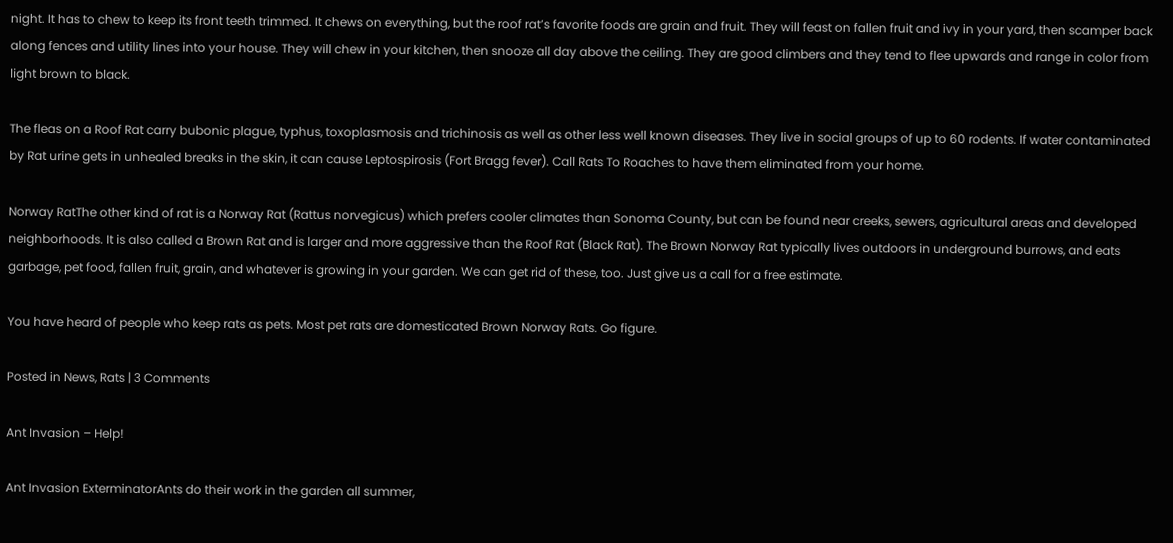night. It has to chew to keep its front teeth trimmed. It chews on everything, but the roof rat’s favorite foods are grain and fruit. They will feast on fallen fruit and ivy in your yard, then scamper back along fences and utility lines into your house. They will chew in your kitchen, then snooze all day above the ceiling. They are good climbers and they tend to flee upwards and range in color from light brown to black.

The fleas on a Roof Rat carry bubonic plague, typhus, toxoplasmosis and trichinosis as well as other less well known diseases. They live in social groups of up to 60 rodents. If water contaminated by Rat urine gets in unhealed breaks in the skin, it can cause Leptospirosis (Fort Bragg fever). Call Rats To Roaches to have them eliminated from your home.

Norway RatThe other kind of rat is a Norway Rat (Rattus norvegicus) which prefers cooler climates than Sonoma County, but can be found near creeks, sewers, agricultural areas and developed neighborhoods. It is also called a Brown Rat and is larger and more aggressive than the Roof Rat (Black Rat). The Brown Norway Rat typically lives outdoors in underground burrows, and eats garbage, pet food, fallen fruit, grain, and whatever is growing in your garden. We can get rid of these, too. Just give us a call for a free estimate.

You have heard of people who keep rats as pets. Most pet rats are domesticated Brown Norway Rats. Go figure.

Posted in News, Rats | 3 Comments

Ant Invasion – Help!

Ant Invasion ExterminatorAnts do their work in the garden all summer,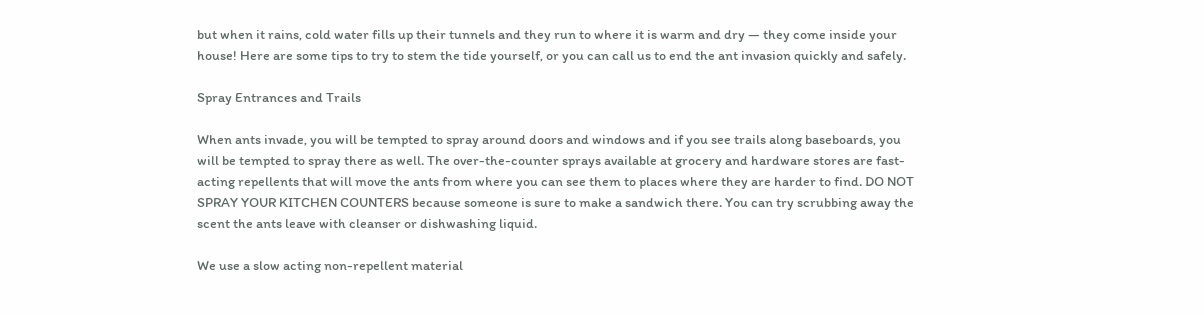but when it rains, cold water fills up their tunnels and they run to where it is warm and dry — they come inside your house! Here are some tips to try to stem the tide yourself, or you can call us to end the ant invasion quickly and safely.

Spray Entrances and Trails

When ants invade, you will be tempted to spray around doors and windows and if you see trails along baseboards, you will be tempted to spray there as well. The over-the-counter sprays available at grocery and hardware stores are fast-acting repellents that will move the ants from where you can see them to places where they are harder to find. DO NOT SPRAY YOUR KITCHEN COUNTERS because someone is sure to make a sandwich there. You can try scrubbing away the scent the ants leave with cleanser or dishwashing liquid.

We use a slow acting non-repellent material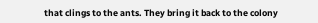that clings to the ants. They bring it back to the colony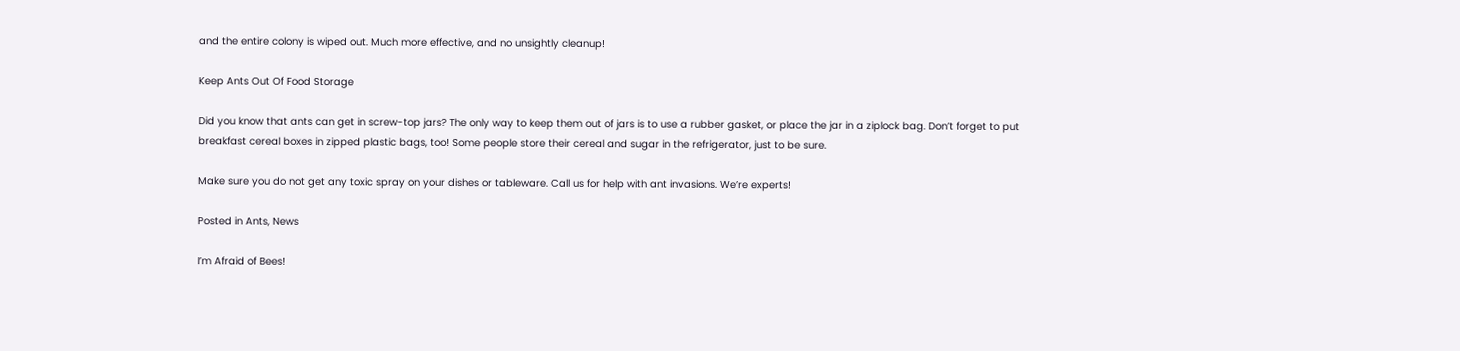and the entire colony is wiped out. Much more effective, and no unsightly cleanup!

Keep Ants Out Of Food Storage

Did you know that ants can get in screw-top jars? The only way to keep them out of jars is to use a rubber gasket, or place the jar in a ziplock bag. Don’t forget to put breakfast cereal boxes in zipped plastic bags, too! Some people store their cereal and sugar in the refrigerator, just to be sure.

Make sure you do not get any toxic spray on your dishes or tableware. Call us for help with ant invasions. We’re experts!

Posted in Ants, News

I’m Afraid of Bees!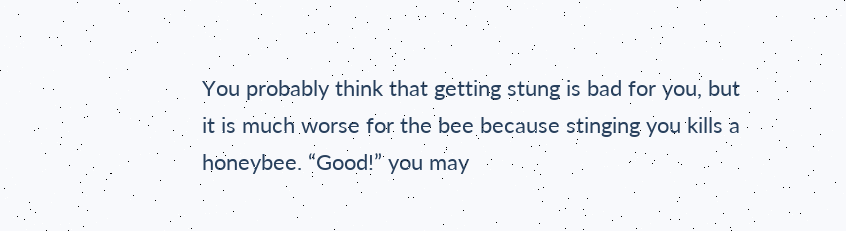You probably think that getting stung is bad for you, but it is much worse for the bee because stinging you kills a honeybee. “Good!” you may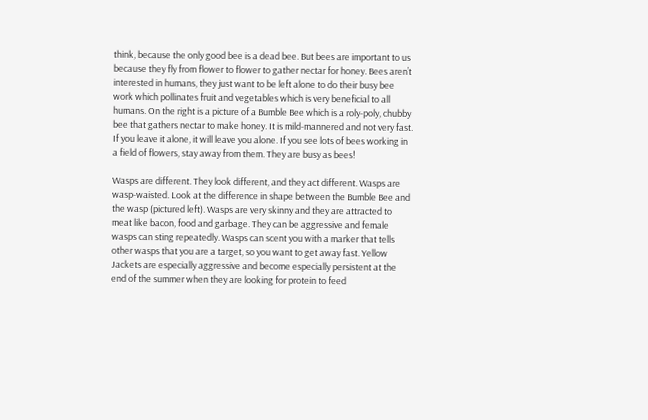think, because the only good bee is a dead bee. But bees are important to us because they fly from flower to flower to gather nectar for honey. Bees aren’t interested in humans, they just want to be left alone to do their busy bee work which pollinates fruit and vegetables which is very beneficial to all humans. On the right is a picture of a Bumble Bee which is a roly-poly, chubby bee that gathers nectar to make honey. It is mild-mannered and not very fast. If you leave it alone, it will leave you alone. If you see lots of bees working in a field of flowers, stay away from them. They are busy as bees!

Wasps are different. They look different, and they act different. Wasps are wasp-waisted. Look at the difference in shape between the Bumble Bee and the wasp (pictured left). Wasps are very skinny and they are attracted to meat like bacon, food and garbage. They can be aggressive and female wasps can sting repeatedly. Wasps can scent you with a marker that tells other wasps that you are a target, so you want to get away fast. Yellow Jackets are especially aggressive and become especially persistent at the end of the summer when they are looking for protein to feed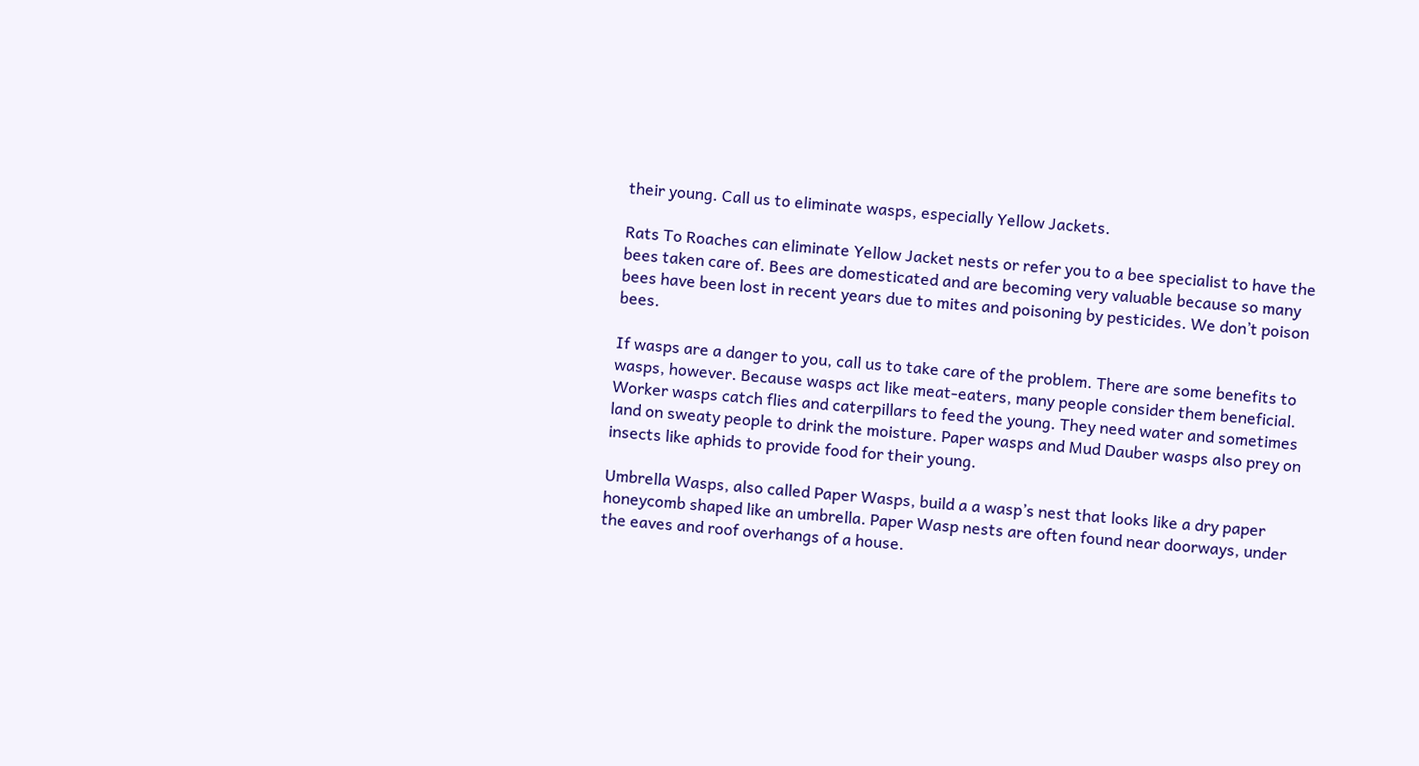their young. Call us to eliminate wasps, especially Yellow Jackets.

Rats To Roaches can eliminate Yellow Jacket nests or refer you to a bee specialist to have the bees taken care of. Bees are domesticated and are becoming very valuable because so many bees have been lost in recent years due to mites and poisoning by pesticides. We don’t poison bees.

If wasps are a danger to you, call us to take care of the problem. There are some benefits to wasps, however. Because wasps act like meat-eaters, many people consider them beneficial. Worker wasps catch flies and caterpillars to feed the young. They need water and sometimes land on sweaty people to drink the moisture. Paper wasps and Mud Dauber wasps also prey on insects like aphids to provide food for their young.

Umbrella Wasps, also called Paper Wasps, build a a wasp’s nest that looks like a dry paper honeycomb shaped like an umbrella. Paper Wasp nests are often found near doorways, under the eaves and roof overhangs of a house.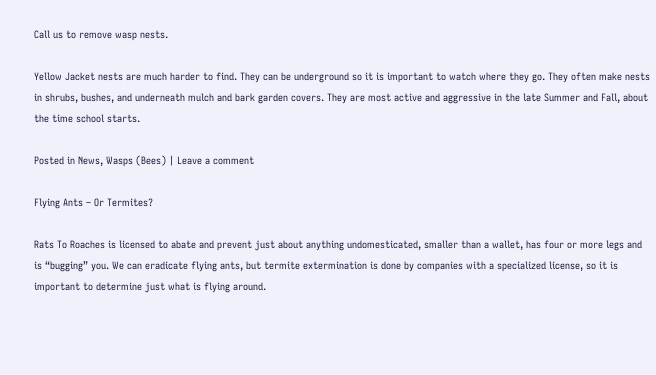Call us to remove wasp nests.

Yellow Jacket nests are much harder to find. They can be underground so it is important to watch where they go. They often make nests in shrubs, bushes, and underneath mulch and bark garden covers. They are most active and aggressive in the late Summer and Fall, about the time school starts.

Posted in News, Wasps (Bees) | Leave a comment

Flying Ants – Or Termites?

Rats To Roaches is licensed to abate and prevent just about anything undomesticated, smaller than a wallet, has four or more legs and is “bugging” you. We can eradicate flying ants, but termite extermination is done by companies with a specialized license, so it is important to determine just what is flying around.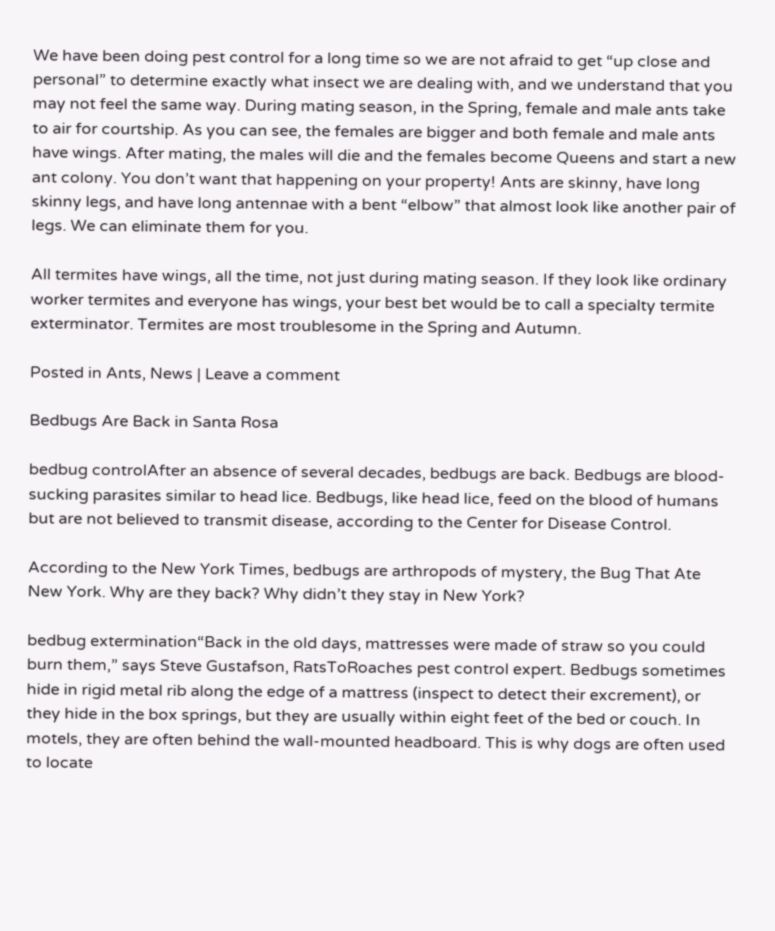We have been doing pest control for a long time so we are not afraid to get “up close and personal” to determine exactly what insect we are dealing with, and we understand that you may not feel the same way. During mating season, in the Spring, female and male ants take to air for courtship. As you can see, the females are bigger and both female and male ants have wings. After mating, the males will die and the females become Queens and start a new ant colony. You don’t want that happening on your property! Ants are skinny, have long skinny legs, and have long antennae with a bent “elbow” that almost look like another pair of legs. We can eliminate them for you.

All termites have wings, all the time, not just during mating season. If they look like ordinary worker termites and everyone has wings, your best bet would be to call a specialty termite exterminator. Termites are most troublesome in the Spring and Autumn.

Posted in Ants, News | Leave a comment

Bedbugs Are Back in Santa Rosa

bedbug controlAfter an absence of several decades, bedbugs are back. Bedbugs are blood-sucking parasites similar to head lice. Bedbugs, like head lice, feed on the blood of humans but are not believed to transmit disease, according to the Center for Disease Control.

According to the New York Times, bedbugs are arthropods of mystery, the Bug That Ate New York. Why are they back? Why didn’t they stay in New York?

bedbug extermination“Back in the old days, mattresses were made of straw so you could burn them,” says Steve Gustafson, RatsToRoaches pest control expert. Bedbugs sometimes hide in rigid metal rib along the edge of a mattress (inspect to detect their excrement), or they hide in the box springs, but they are usually within eight feet of the bed or couch. In motels, they are often behind the wall-mounted headboard. This is why dogs are often used to locate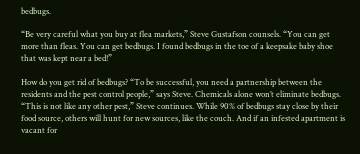bedbugs.

“Be very careful what you buy at flea markets,” Steve Gustafson counsels. “You can get more than fleas. You can get bedbugs. I found bedbugs in the toe of a keepsake baby shoe that was kept near a bed!”

How do you get rid of bedbugs? “To be successful, you need a partnership between the residents and the pest control people,” says Steve. Chemicals alone won’t eliminate bedbugs. “This is not like any other pest,” Steve continues. While 90% of bedbugs stay close by their food source, others will hunt for new sources, like the couch. And if an infested apartment is vacant for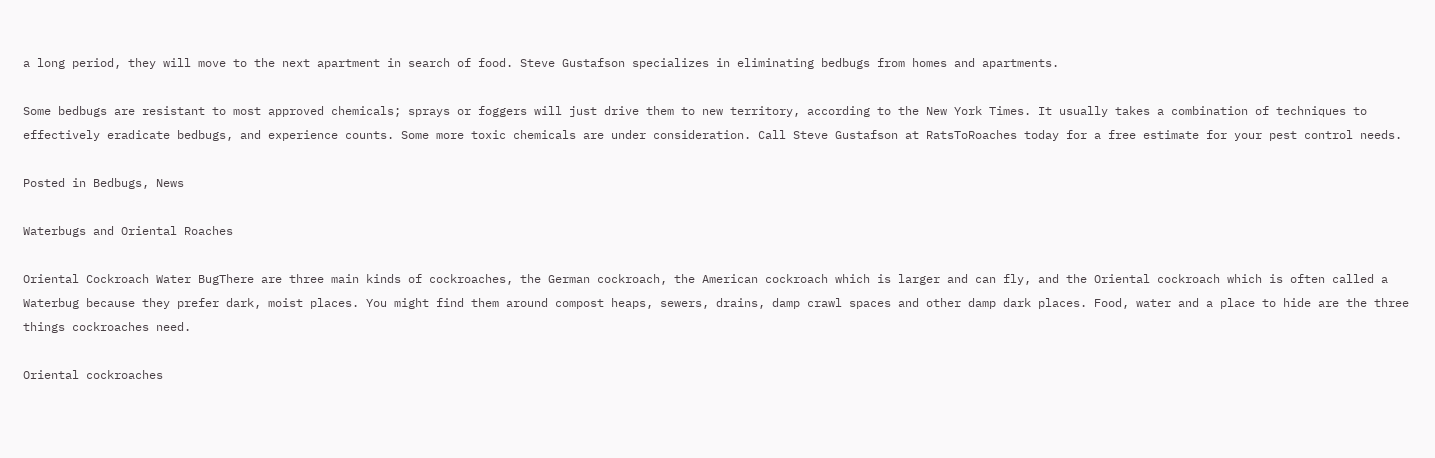a long period, they will move to the next apartment in search of food. Steve Gustafson specializes in eliminating bedbugs from homes and apartments.

Some bedbugs are resistant to most approved chemicals; sprays or foggers will just drive them to new territory, according to the New York Times. It usually takes a combination of techniques to effectively eradicate bedbugs, and experience counts. Some more toxic chemicals are under consideration. Call Steve Gustafson at RatsToRoaches today for a free estimate for your pest control needs.

Posted in Bedbugs, News

Waterbugs and Oriental Roaches

Oriental Cockroach Water BugThere are three main kinds of cockroaches, the German cockroach, the American cockroach which is larger and can fly, and the Oriental cockroach which is often called a Waterbug because they prefer dark, moist places. You might find them around compost heaps, sewers, drains, damp crawl spaces and other damp dark places. Food, water and a place to hide are the three things cockroaches need.

Oriental cockroaches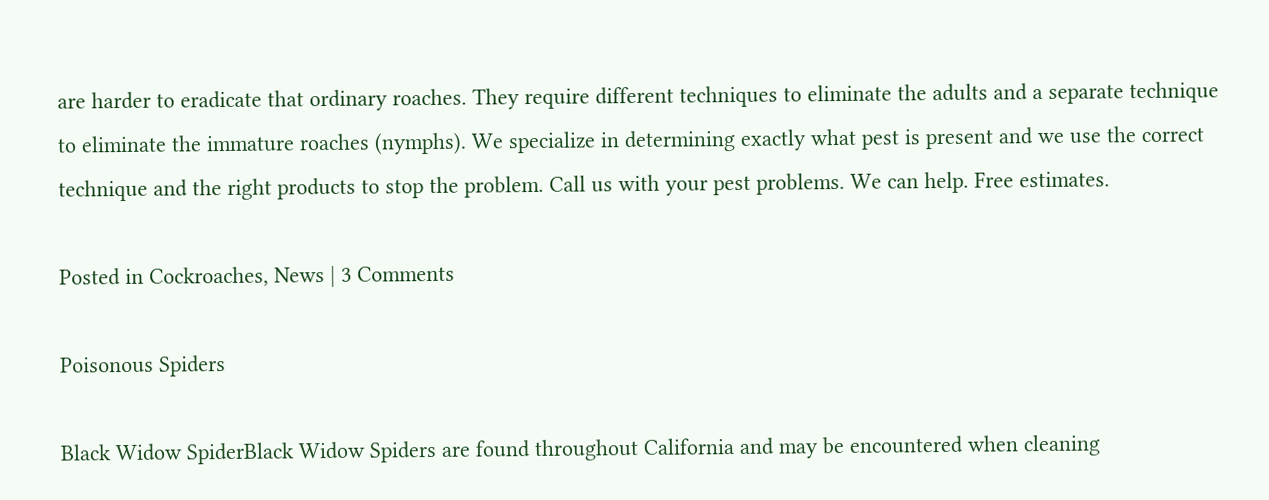are harder to eradicate that ordinary roaches. They require different techniques to eliminate the adults and a separate technique to eliminate the immature roaches (nymphs). We specialize in determining exactly what pest is present and we use the correct technique and the right products to stop the problem. Call us with your pest problems. We can help. Free estimates.

Posted in Cockroaches, News | 3 Comments

Poisonous Spiders

Black Widow SpiderBlack Widow Spiders are found throughout California and may be encountered when cleaning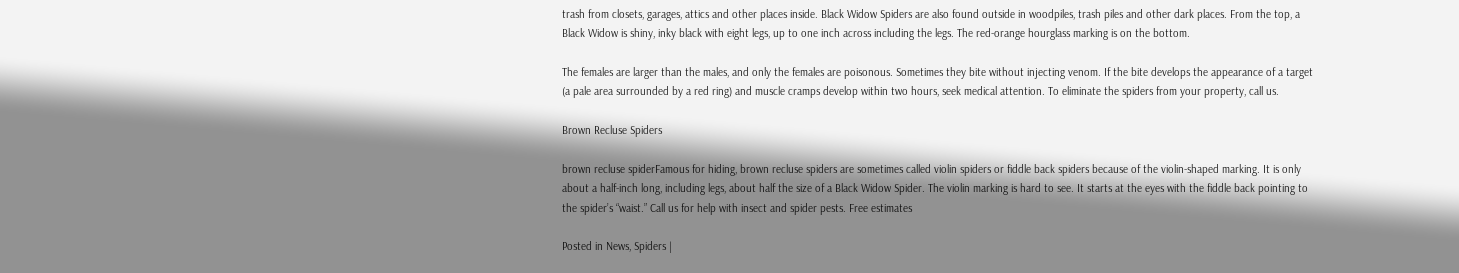trash from closets, garages, attics and other places inside. Black Widow Spiders are also found outside in woodpiles, trash piles and other dark places. From the top, a Black Widow is shiny, inky black with eight legs, up to one inch across including the legs. The red-orange hourglass marking is on the bottom.

The females are larger than the males, and only the females are poisonous. Sometimes they bite without injecting venom. If the bite develops the appearance of a target (a pale area surrounded by a red ring) and muscle cramps develop within two hours, seek medical attention. To eliminate the spiders from your property, call us.

Brown Recluse Spiders

brown recluse spiderFamous for hiding, brown recluse spiders are sometimes called violin spiders or fiddle back spiders because of the violin-shaped marking. It is only about a half-inch long, including legs, about half the size of a Black Widow Spider. The violin marking is hard to see. It starts at the eyes with the fiddle back pointing to the spider’s “waist.” Call us for help with insect and spider pests. Free estimates

Posted in News, Spiders |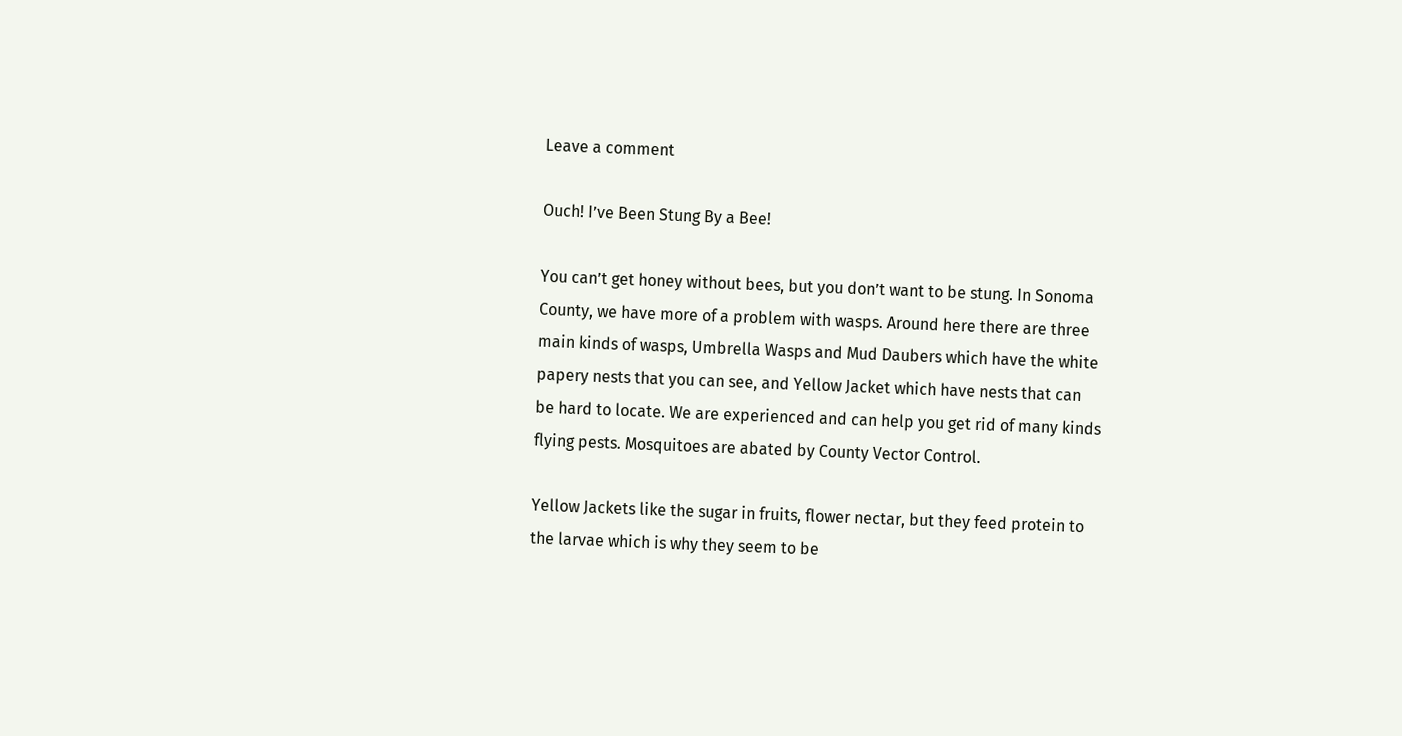Leave a comment

Ouch! I’ve Been Stung By a Bee!

You can’t get honey without bees, but you don’t want to be stung. In Sonoma County, we have more of a problem with wasps. Around here there are three main kinds of wasps, Umbrella Wasps and Mud Daubers which have the white papery nests that you can see, and Yellow Jacket which have nests that can be hard to locate. We are experienced and can help you get rid of many kinds flying pests. Mosquitoes are abated by County Vector Control.

Yellow Jackets like the sugar in fruits, flower nectar, but they feed protein to the larvae which is why they seem to be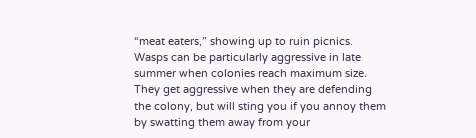“meat eaters,” showing up to ruin picnics. Wasps can be particularly aggressive in late summer when colonies reach maximum size. They get aggressive when they are defending the colony, but will sting you if you annoy them by swatting them away from your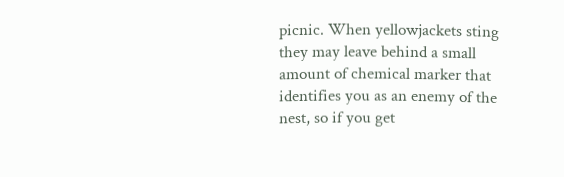picnic. When yellowjackets sting they may leave behind a small amount of chemical marker that identifies you as an enemy of the nest, so if you get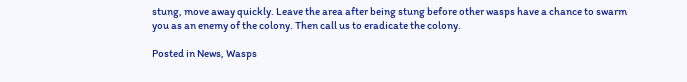stung, move away quickly. Leave the area after being stung before other wasps have a chance to swarm you as an enemy of the colony. Then call us to eradicate the colony.

Posted in News, Wasps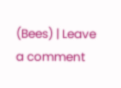(Bees) | Leave a comment